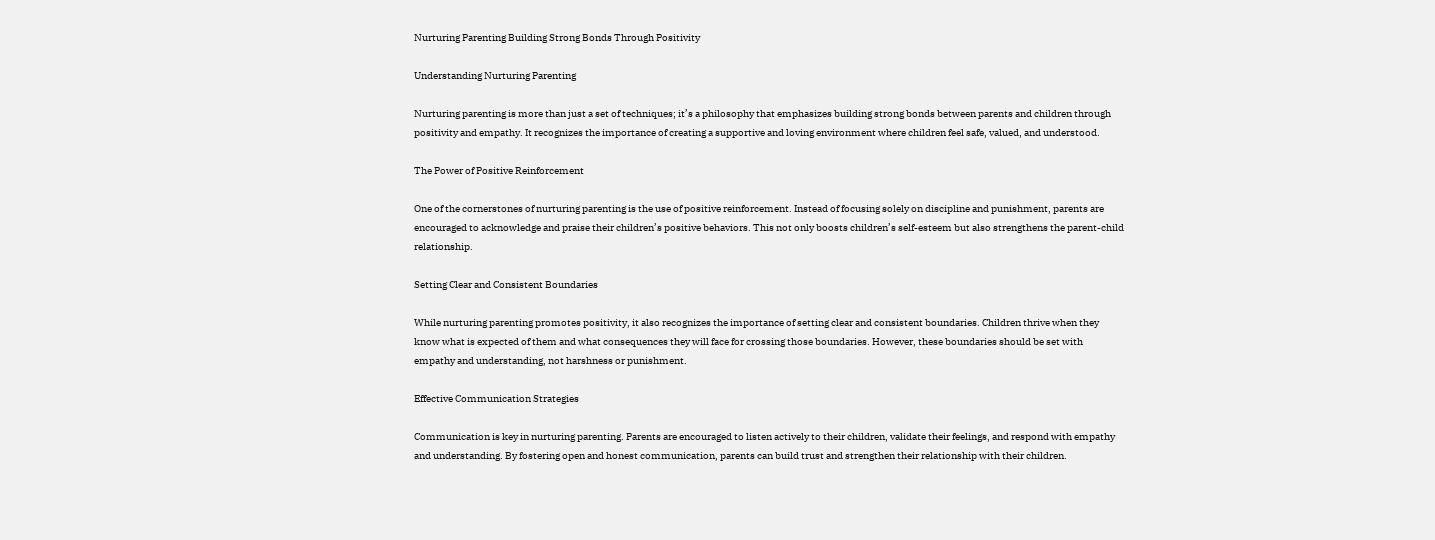Nurturing Parenting Building Strong Bonds Through Positivity

Understanding Nurturing Parenting

Nurturing parenting is more than just a set of techniques; it’s a philosophy that emphasizes building strong bonds between parents and children through positivity and empathy. It recognizes the importance of creating a supportive and loving environment where children feel safe, valued, and understood.

The Power of Positive Reinforcement

One of the cornerstones of nurturing parenting is the use of positive reinforcement. Instead of focusing solely on discipline and punishment, parents are encouraged to acknowledge and praise their children’s positive behaviors. This not only boosts children’s self-esteem but also strengthens the parent-child relationship.

Setting Clear and Consistent Boundaries

While nurturing parenting promotes positivity, it also recognizes the importance of setting clear and consistent boundaries. Children thrive when they know what is expected of them and what consequences they will face for crossing those boundaries. However, these boundaries should be set with empathy and understanding, not harshness or punishment.

Effective Communication Strategies

Communication is key in nurturing parenting. Parents are encouraged to listen actively to their children, validate their feelings, and respond with empathy and understanding. By fostering open and honest communication, parents can build trust and strengthen their relationship with their children.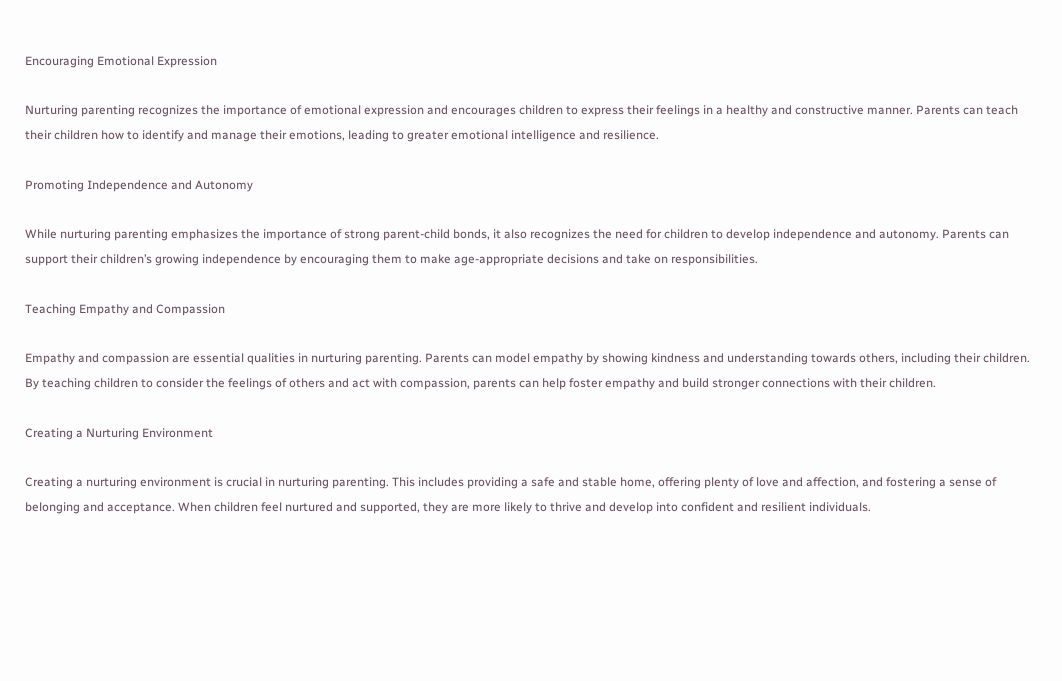Encouraging Emotional Expression

Nurturing parenting recognizes the importance of emotional expression and encourages children to express their feelings in a healthy and constructive manner. Parents can teach their children how to identify and manage their emotions, leading to greater emotional intelligence and resilience.

Promoting Independence and Autonomy

While nurturing parenting emphasizes the importance of strong parent-child bonds, it also recognizes the need for children to develop independence and autonomy. Parents can support their children’s growing independence by encouraging them to make age-appropriate decisions and take on responsibilities.

Teaching Empathy and Compassion

Empathy and compassion are essential qualities in nurturing parenting. Parents can model empathy by showing kindness and understanding towards others, including their children. By teaching children to consider the feelings of others and act with compassion, parents can help foster empathy and build stronger connections with their children.

Creating a Nurturing Environment

Creating a nurturing environment is crucial in nurturing parenting. This includes providing a safe and stable home, offering plenty of love and affection, and fostering a sense of belonging and acceptance. When children feel nurtured and supported, they are more likely to thrive and develop into confident and resilient individuals.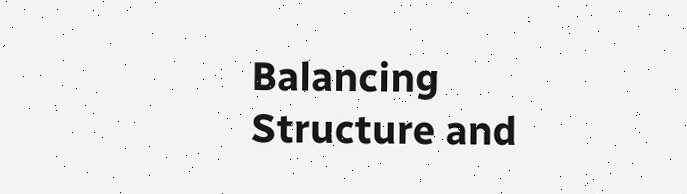Balancing Structure and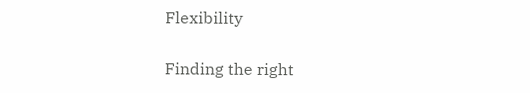Flexibility

Finding the right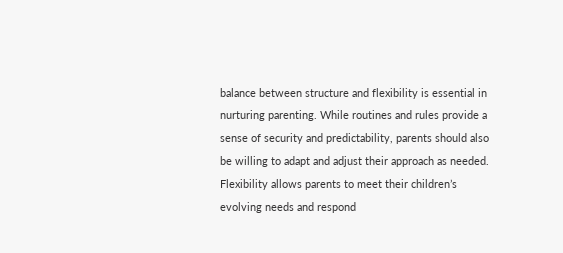balance between structure and flexibility is essential in nurturing parenting. While routines and rules provide a sense of security and predictability, parents should also be willing to adapt and adjust their approach as needed. Flexibility allows parents to meet their children’s evolving needs and respond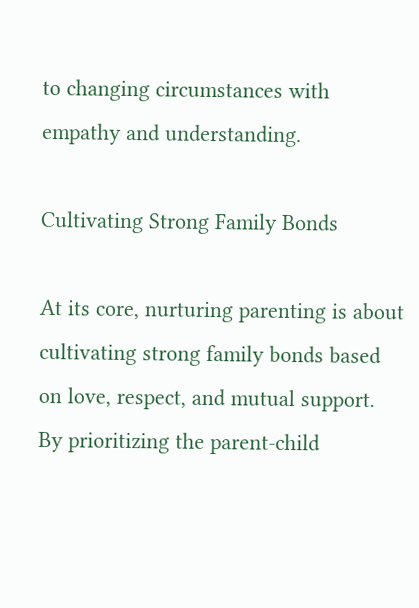to changing circumstances with empathy and understanding.

Cultivating Strong Family Bonds

At its core, nurturing parenting is about cultivating strong family bonds based on love, respect, and mutual support. By prioritizing the parent-child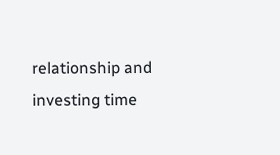relationship and investing time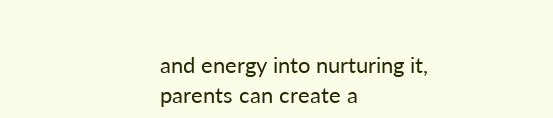and energy into nurturing it, parents can create a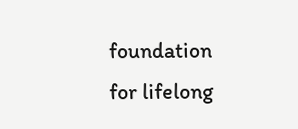foundation for lifelong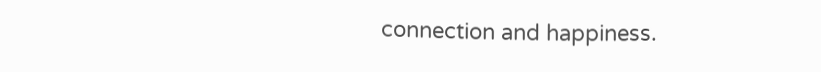connection and happiness.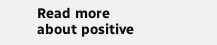Read more about positive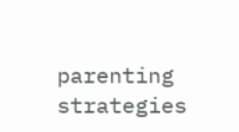parenting strategies